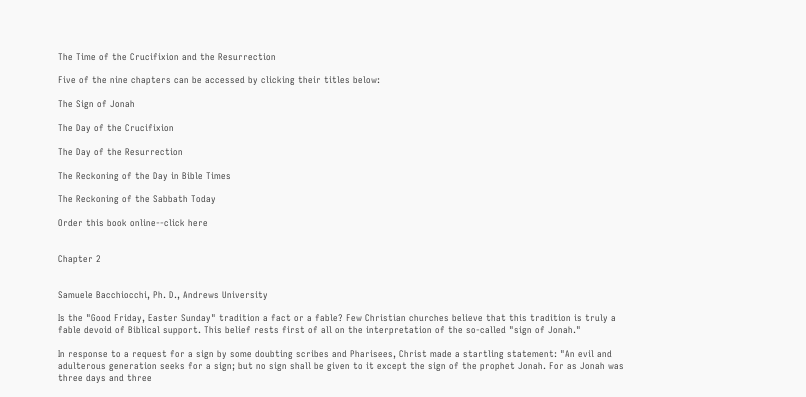The Time of the Crucifixion and the Resurrection

Five of the nine chapters can be accessed by clicking their titles below:

The Sign of Jonah

The Day of the Crucifixion

The Day of the Resurrection

The Reckoning of the Day in Bible Times

The Reckoning of the Sabbath Today

Order this book online--click here


Chapter 2


Samuele Bacchiocchi, Ph. D., Andrews University

Is the "Good Friday, Easter Sunday" tradition a fact or a fable? Few Christian churches believe that this tradition is truly a fable devoid of Biblical support. This belief rests first of all on the interpretation of the so-called "sign of Jonah."

In response to a request for a sign by some doubting scribes and Pharisees, Christ made a startling statement: "An evil and adulterous generation seeks for a sign; but no sign shall be given to it except the sign of the prophet Jonah. For as Jonah was three days and three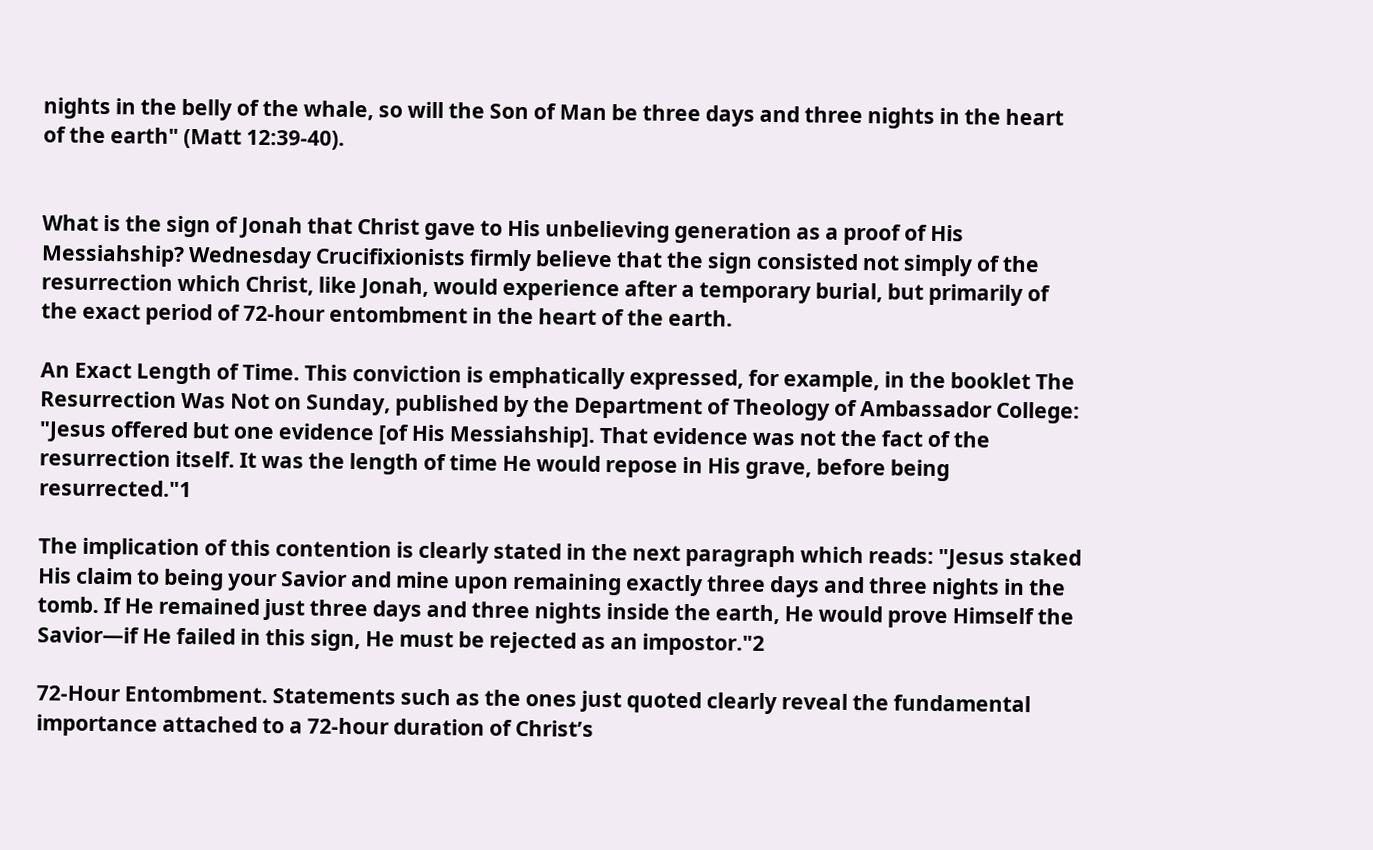nights in the belly of the whale, so will the Son of Man be three days and three nights in the heart of the earth" (Matt 12:39-40).


What is the sign of Jonah that Christ gave to His unbelieving generation as a proof of His Messiahship? Wednesday Crucifixionists firmly believe that the sign consisted not simply of the resurrection which Christ, like Jonah, would experience after a temporary burial, but primarily of the exact period of 72-hour entombment in the heart of the earth.

An Exact Length of Time. This conviction is emphatically expressed, for example, in the booklet The Resurrection Was Not on Sunday, published by the Department of Theology of Ambassador College: "Jesus offered but one evidence [of His Messiahship]. That evidence was not the fact of the resurrection itself. It was the length of time He would repose in His grave, before being resurrected."1

The implication of this contention is clearly stated in the next paragraph which reads: "Jesus staked His claim to being your Savior and mine upon remaining exactly three days and three nights in the tomb. If He remained just three days and three nights inside the earth, He would prove Himself the Savior—if He failed in this sign, He must be rejected as an impostor."2

72-Hour Entombment. Statements such as the ones just quoted clearly reveal the fundamental importance attached to a 72-hour duration of Christ’s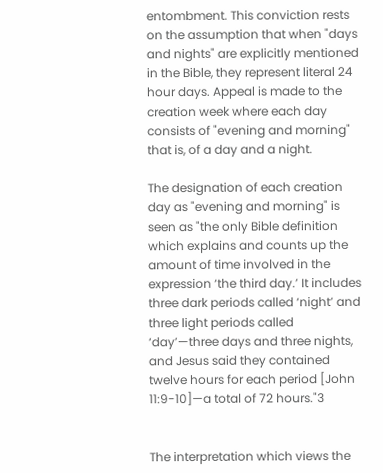entombment. This conviction rests on the assumption that when "days and nights" are explicitly mentioned in the Bible, they represent literal 24 hour days. Appeal is made to the creation week where each day consists of "evening and morning" that is, of a day and a night.

The designation of each creation day as "evening and morning" is seen as "the only Bible definition which explains and counts up the amount of time involved in the expression ‘the third day.’ It includes three dark periods called ‘night’ and three light periods called ‘day’—three days and three nights, and Jesus said they contained twelve hours for each period [John 11:9-10]—a total of 72 hours."3


The interpretation which views the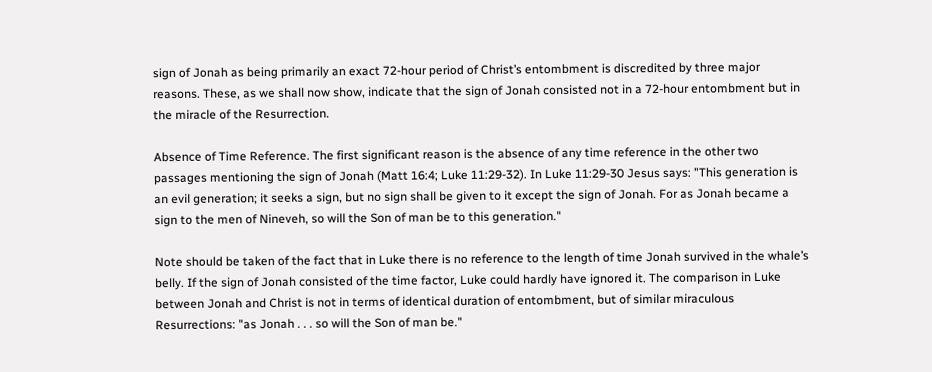sign of Jonah as being primarily an exact 72-hour period of Christ’s entombment is discredited by three major reasons. These, as we shall now show, indicate that the sign of Jonah consisted not in a 72-hour entombment but in the miracle of the Resurrection.

Absence of Time Reference. The first significant reason is the absence of any time reference in the other two passages mentioning the sign of Jonah (Matt 16:4; Luke 11:29-32). In Luke 11:29-30 Jesus says: "This generation is an evil generation; it seeks a sign, but no sign shall be given to it except the sign of Jonah. For as Jonah became a sign to the men of Nineveh, so will the Son of man be to this generation."

Note should be taken of the fact that in Luke there is no reference to the length of time Jonah survived in the whale’s belly. If the sign of Jonah consisted of the time factor, Luke could hardly have ignored it. The comparison in Luke between Jonah and Christ is not in terms of identical duration of entombment, but of similar miraculous Resurrections: "as Jonah . . . so will the Son of man be."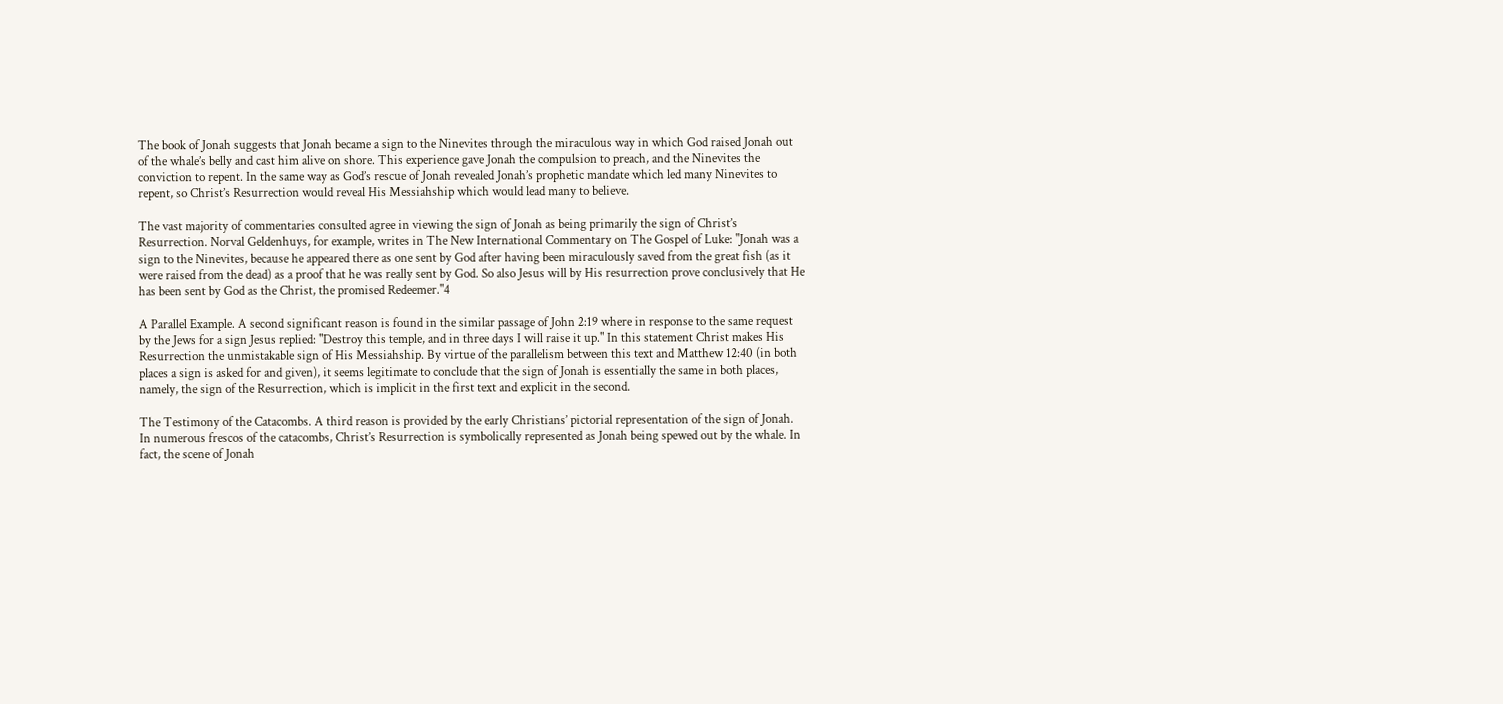The book of Jonah suggests that Jonah became a sign to the Ninevites through the miraculous way in which God raised Jonah out of the whale’s belly and cast him alive on shore. This experience gave Jonah the compulsion to preach, and the Ninevites the conviction to repent. In the same way as God’s rescue of Jonah revealed Jonah’s prophetic mandate which led many Ninevites to repent, so Christ’s Resurrection would reveal His Messiahship which would lead many to believe.

The vast majority of commentaries consulted agree in viewing the sign of Jonah as being primarily the sign of Christ’s Resurrection. Norval Geldenhuys, for example, writes in The New International Commentary on The Gospel of Luke: "Jonah was a sign to the Ninevites, because he appeared there as one sent by God after having been miraculously saved from the great fish (as it were raised from the dead) as a proof that he was really sent by God. So also Jesus will by His resurrection prove conclusively that He has been sent by God as the Christ, the promised Redeemer."4

A Parallel Example. A second significant reason is found in the similar passage of John 2:19 where in response to the same request by the Jews for a sign Jesus replied: "Destroy this temple, and in three days I will raise it up." In this statement Christ makes His Resurrection the unmistakable sign of His Messiahship. By virtue of the parallelism between this text and Matthew 12:40 (in both places a sign is asked for and given), it seems legitimate to conclude that the sign of Jonah is essentially the same in both places, namely, the sign of the Resurrection, which is implicit in the first text and explicit in the second.

The Testimony of the Catacombs. A third reason is provided by the early Christians’ pictorial representation of the sign of Jonah. In numerous frescos of the catacombs, Christ’s Resurrection is symbolically represented as Jonah being spewed out by the whale. In fact, the scene of Jonah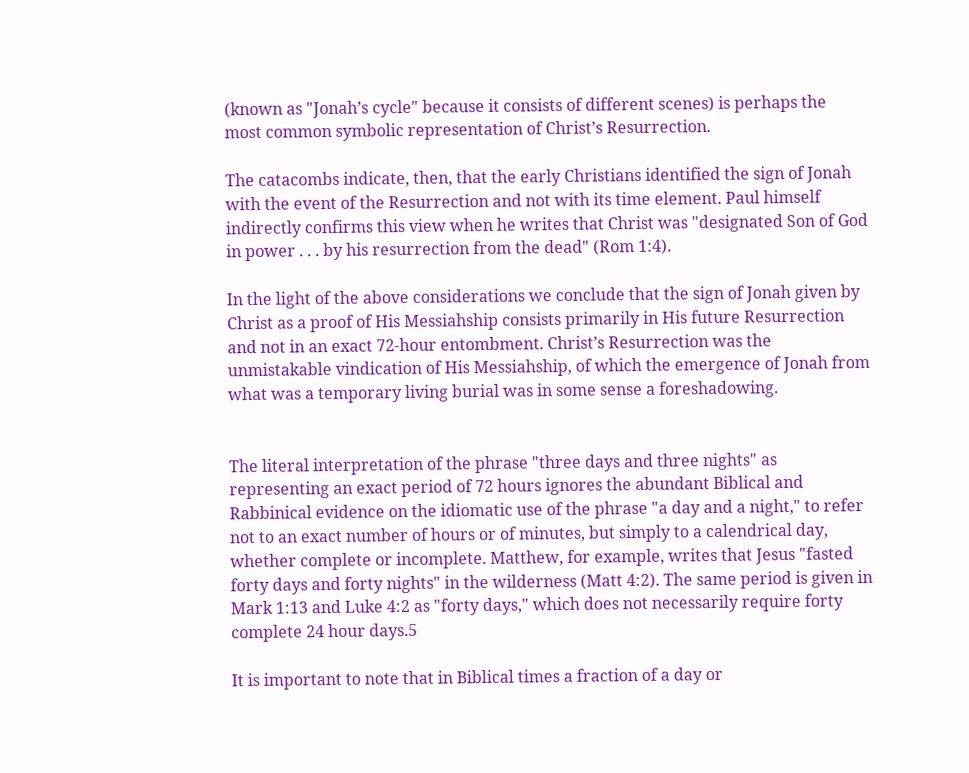(known as "Jonah’s cycle" because it consists of different scenes) is perhaps the most common symbolic representation of Christ’s Resurrection.

The catacombs indicate, then, that the early Christians identified the sign of Jonah with the event of the Resurrection and not with its time element. Paul himself indirectly confirms this view when he writes that Christ was "designated Son of God in power . . . by his resurrection from the dead" (Rom 1:4).

In the light of the above considerations we conclude that the sign of Jonah given by Christ as a proof of His Messiahship consists primarily in His future Resurrection and not in an exact 72-hour entombment. Christ’s Resurrection was the unmistakable vindication of His Messiahship, of which the emergence of Jonah from what was a temporary living burial was in some sense a foreshadowing.


The literal interpretation of the phrase "three days and three nights" as representing an exact period of 72 hours ignores the abundant Biblical and Rabbinical evidence on the idiomatic use of the phrase "a day and a night," to refer not to an exact number of hours or of minutes, but simply to a calendrical day, whether complete or incomplete. Matthew, for example, writes that Jesus "fasted forty days and forty nights" in the wilderness (Matt 4:2). The same period is given in Mark 1:13 and Luke 4:2 as "forty days," which does not necessarily require forty complete 24 hour days.5

It is important to note that in Biblical times a fraction of a day or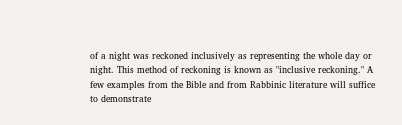of a night was reckoned inclusively as representing the whole day or night. This method of reckoning is known as "inclusive reckoning." A few examples from the Bible and from Rabbinic literature will suffice to demonstrate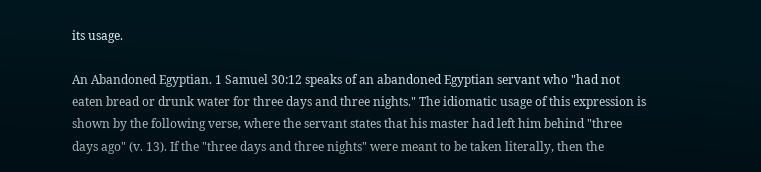its usage.

An Abandoned Egyptian. 1 Samuel 30:12 speaks of an abandoned Egyptian servant who "had not eaten bread or drunk water for three days and three nights." The idiomatic usage of this expression is shown by the following verse, where the servant states that his master had left him behind "three days ago" (v. 13). If the "three days and three nights" were meant to be taken literally, then the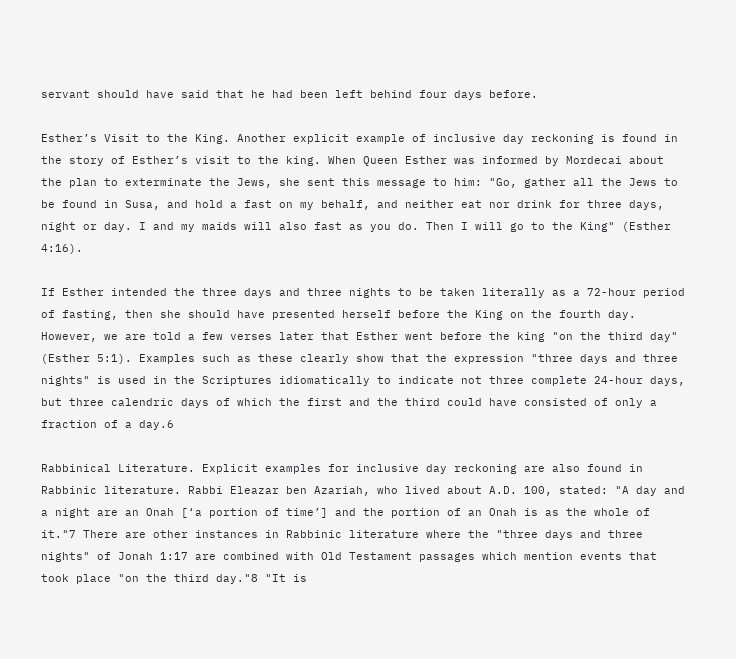servant should have said that he had been left behind four days before.

Esther’s Visit to the King. Another explicit example of inclusive day reckoning is found in the story of Esther’s visit to the king. When Queen Esther was informed by Mordecai about the plan to exterminate the Jews, she sent this message to him: "Go, gather all the Jews to be found in Susa, and hold a fast on my behalf, and neither eat nor drink for three days, night or day. I and my maids will also fast as you do. Then I will go to the King" (Esther 4:16).

If Esther intended the three days and three nights to be taken literally as a 72-hour period of fasting, then she should have presented herself before the King on the fourth day. However, we are told a few verses later that Esther went before the king "on the third day" (Esther 5:1). Examples such as these clearly show that the expression "three days and three nights" is used in the Scriptures idiomatically to indicate not three complete 24-hour days, but three calendric days of which the first and the third could have consisted of only a fraction of a day.6

Rabbinical Literature. Explicit examples for inclusive day reckoning are also found in Rabbinic literature. Rabbi Eleazar ben Azariah, who lived about A.D. 100, stated: "A day and a night are an Onah [‘a portion of time’] and the portion of an Onah is as the whole of it."7 There are other instances in Rabbinic literature where the "three days and three nights" of Jonah 1:17 are combined with Old Testament passages which mention events that took place "on the third day."8 "It is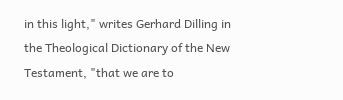in this light," writes Gerhard Dilling in the Theological Dictionary of the New Testament, "that we are to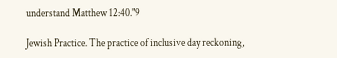understand Matthew 12:40."9

Jewish Practice. The practice of inclusive day reckoning,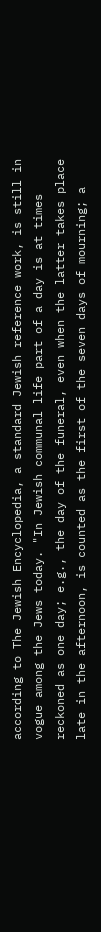according to The Jewish Encyclopedia, a standard Jewish reference work, is still in vogue among the Jews today. "In Jewish communal life part of a day is at times reckoned as one day; e.g., the day of the funeral, even when the latter takes place late in the afternoon, is counted as the first of the seven days of mourning; a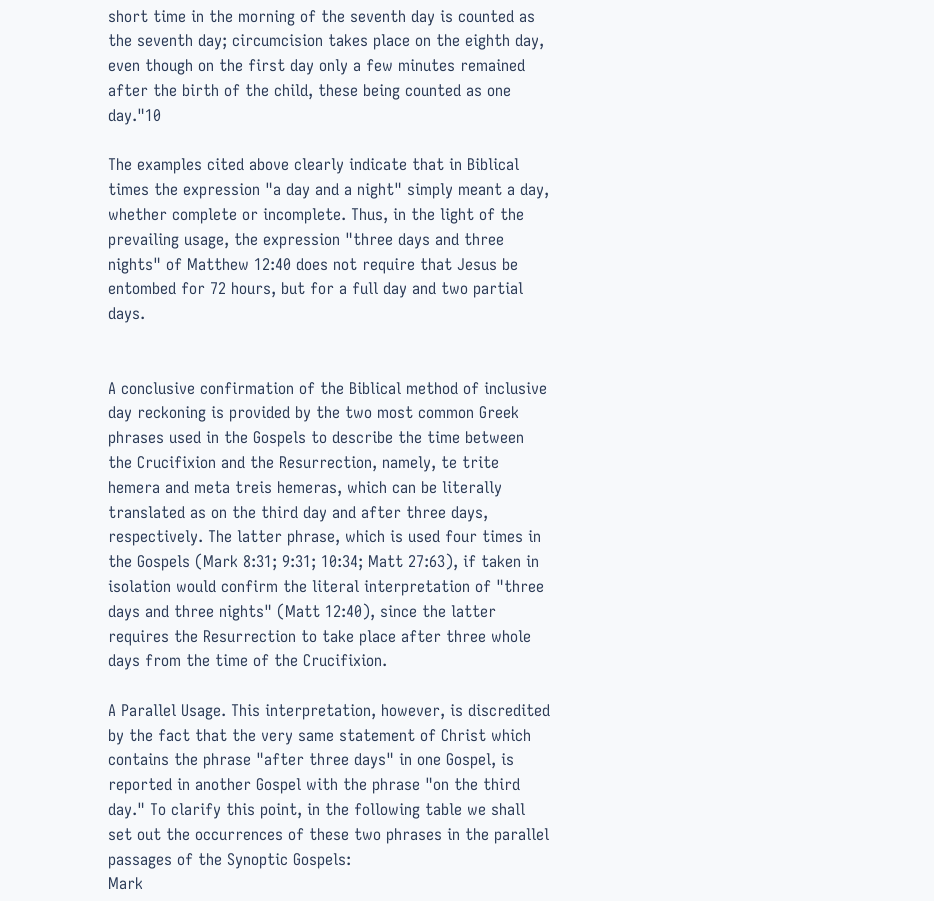short time in the morning of the seventh day is counted as the seventh day; circumcision takes place on the eighth day, even though on the first day only a few minutes remained after the birth of the child, these being counted as one day."10

The examples cited above clearly indicate that in Biblical times the expression "a day and a night" simply meant a day, whether complete or incomplete. Thus, in the light of the prevailing usage, the expression "three days and three nights" of Matthew 12:40 does not require that Jesus be entombed for 72 hours, but for a full day and two partial days.


A conclusive confirmation of the Biblical method of inclusive day reckoning is provided by the two most common Greek phrases used in the Gospels to describe the time between the Crucifixion and the Resurrection, namely, te trite hemera and meta treis hemeras, which can be literally translated as on the third day and after three days, respectively. The latter phrase, which is used four times in the Gospels (Mark 8:31; 9:31; 10:34; Matt 27:63), if taken in isolation would confirm the literal interpretation of "three days and three nights" (Matt 12:40), since the latter requires the Resurrection to take place after three whole days from the time of the Crucifixion.

A Parallel Usage. This interpretation, however, is discredited by the fact that the very same statement of Christ which contains the phrase "after three days" in one Gospel, is reported in another Gospel with the phrase "on the third day." To clarify this point, in the following table we shall set out the occurrences of these two phrases in the parallel passages of the Synoptic Gospels:
Mark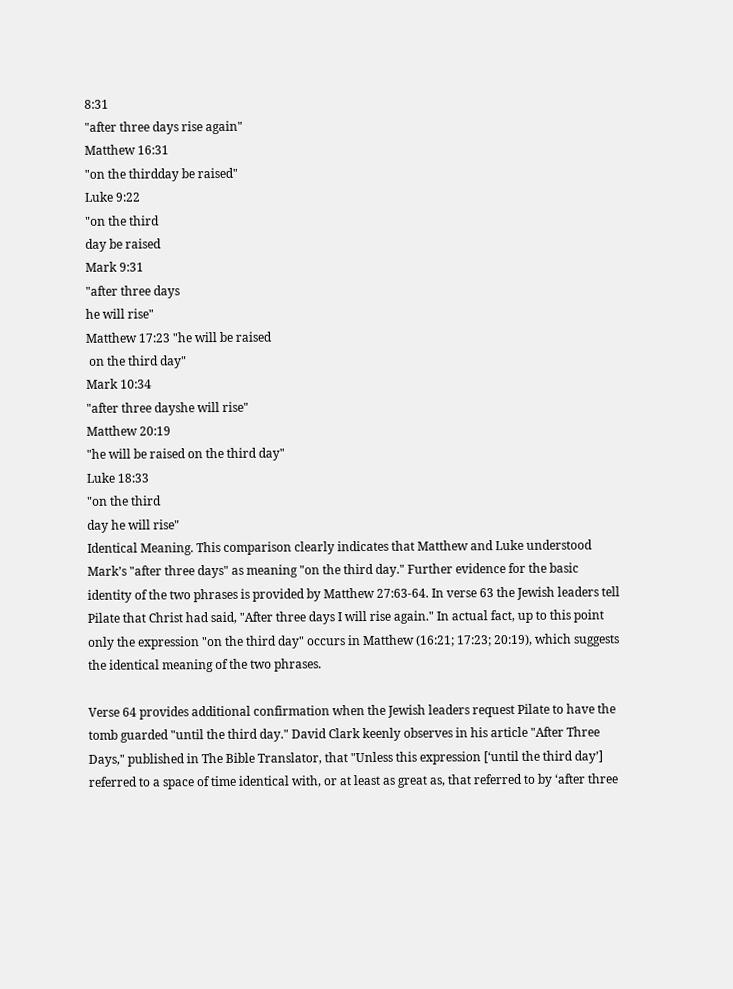8:31
"after three days rise again"
Matthew 16:31
"on the thirdday be raised"
Luke 9:22
"on the third
day be raised
Mark 9:31
"after three days
he will rise"
Matthew 17:23 "he will be raised
 on the third day"
Mark 10:34
"after three dayshe will rise"
Matthew 20:19
"he will be raised on the third day"
Luke 18:33
"on the third
day he will rise"
Identical Meaning. This comparison clearly indicates that Matthew and Luke understood Mark’s "after three days" as meaning "on the third day." Further evidence for the basic identity of the two phrases is provided by Matthew 27:63-64. In verse 63 the Jewish leaders tell Pilate that Christ had said, "After three days I will rise again." In actual fact, up to this point only the expression "on the third day" occurs in Matthew (16:21; 17:23; 20:19), which suggests the identical meaning of the two phrases.

Verse 64 provides additional confirmation when the Jewish leaders request Pilate to have the tomb guarded "until the third day." David Clark keenly observes in his article "After Three Days," published in The Bible Translator, that "Unless this expression [‘until the third day’] referred to a space of time identical with, or at least as great as, that referred to by ‘after three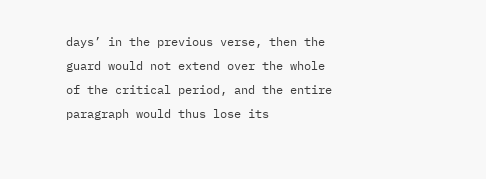days’ in the previous verse, then the guard would not extend over the whole of the critical period, and the entire paragraph would thus lose its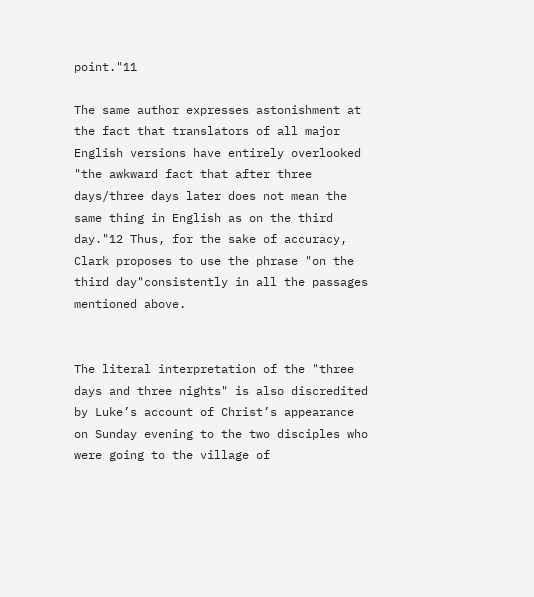point."11

The same author expresses astonishment at the fact that translators of all major English versions have entirely overlooked "the awkward fact that after three days/three days later does not mean the same thing in English as on the third day."12 Thus, for the sake of accuracy, Clark proposes to use the phrase "on the third day"consistently in all the passages mentioned above.


The literal interpretation of the "three days and three nights" is also discredited by Luke’s account of Christ’s appearance on Sunday evening to the two disciples who were going to the village of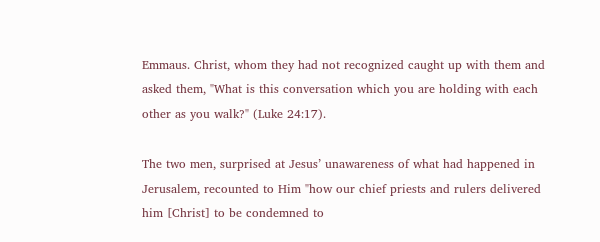Emmaus. Christ, whom they had not recognized caught up with them and asked them, "What is this conversation which you are holding with each other as you walk?" (Luke 24:17).

The two men, surprised at Jesus’ unawareness of what had happened in Jerusalem, recounted to Him "how our chief priests and rulers delivered him [Christ] to be condemned to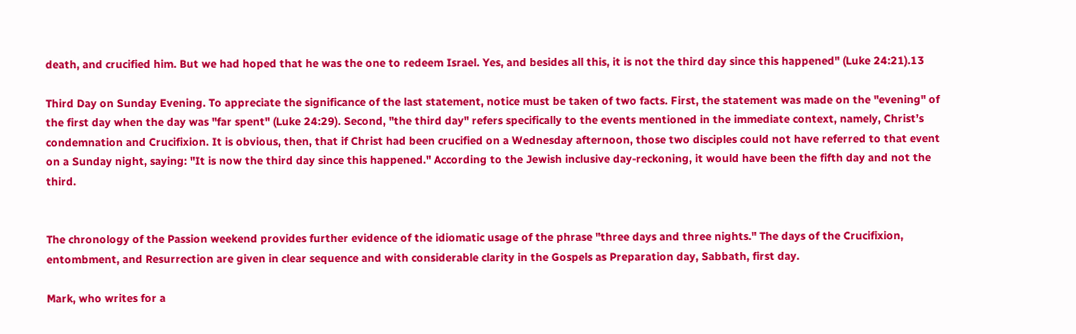death, and crucified him. But we had hoped that he was the one to redeem Israel. Yes, and besides all this, it is not the third day since this happened" (Luke 24:21).13

Third Day on Sunday Evening. To appreciate the significance of the last statement, notice must be taken of two facts. First, the statement was made on the "evening" of the first day when the day was "far spent" (Luke 24:29). Second, "the third day" refers specifically to the events mentioned in the immediate context, namely, Christ’s condemnation and Crucifixion. It is obvious, then, that if Christ had been crucified on a Wednesday afternoon, those two disciples could not have referred to that event on a Sunday night, saying: "It is now the third day since this happened." According to the Jewish inclusive day-reckoning, it would have been the fifth day and not the third.


The chronology of the Passion weekend provides further evidence of the idiomatic usage of the phrase "three days and three nights." The days of the Crucifixion, entombment, and Resurrection are given in clear sequence and with considerable clarity in the Gospels as Preparation day, Sabbath, first day.

Mark, who writes for a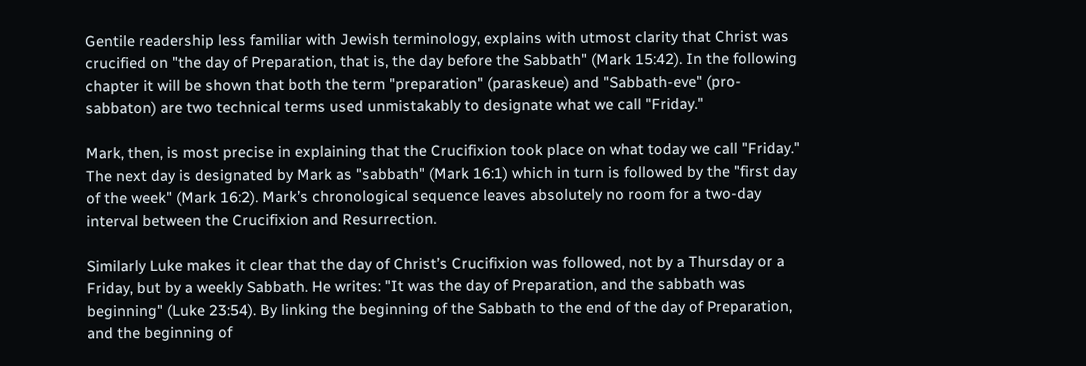Gentile readership less familiar with Jewish terminology, explains with utmost clarity that Christ was crucified on "the day of Preparation, that is, the day before the Sabbath" (Mark 15:42). In the following chapter it will be shown that both the term "preparation" (paraskeue) and "Sabbath-eve" (pro-sabbaton) are two technical terms used unmistakably to designate what we call "Friday."

Mark, then, is most precise in explaining that the Crucifixion took place on what today we call "Friday." The next day is designated by Mark as "sabbath" (Mark 16:1) which in turn is followed by the "first day of the week" (Mark 16:2). Mark’s chronological sequence leaves absolutely no room for a two-day interval between the Crucifixion and Resurrection.

Similarly Luke makes it clear that the day of Christ’s Crucifixion was followed, not by a Thursday or a Friday, but by a weekly Sabbath. He writes: "It was the day of Preparation, and the sabbath was beginning" (Luke 23:54). By linking the beginning of the Sabbath to the end of the day of Preparation, and the beginning of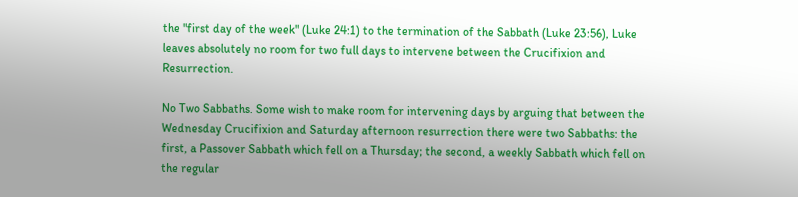the "first day of the week" (Luke 24:1) to the termination of the Sabbath (Luke 23:56), Luke leaves absolutely no room for two full days to intervene between the Crucifixion and Resurrection.

No Two Sabbaths. Some wish to make room for intervening days by arguing that between the Wednesday Crucifixion and Saturday afternoon resurrection there were two Sabbaths: the first, a Passover Sabbath which fell on a Thursday; the second, a weekly Sabbath which fell on the regular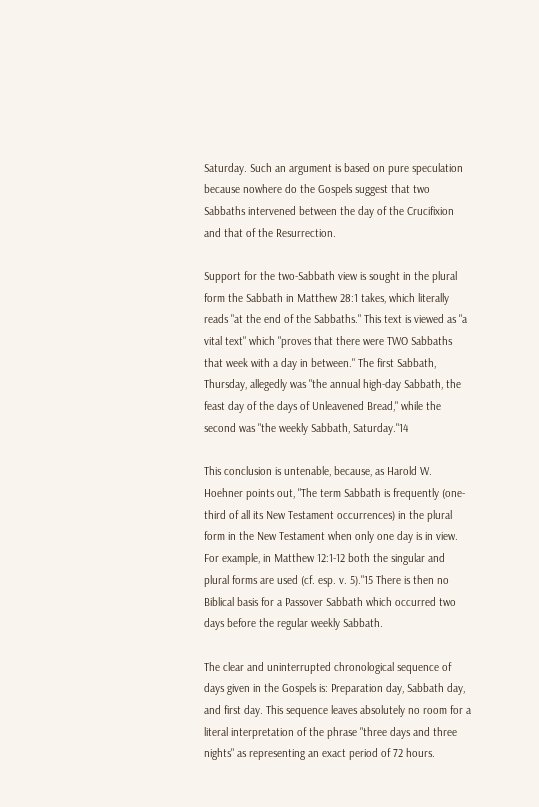Saturday. Such an argument is based on pure speculation because nowhere do the Gospels suggest that two Sabbaths intervened between the day of the Crucifixion and that of the Resurrection.

Support for the two-Sabbath view is sought in the plural form the Sabbath in Matthew 28:1 takes, which literally reads "at the end of the Sabbaths." This text is viewed as "a vital text" which "proves that there were TWO Sabbaths that week with a day in between." The first Sabbath, Thursday, allegedly was "the annual high-day Sabbath, the feast day of the days of Unleavened Bread," while the second was "the weekly Sabbath, Saturday."14

This conclusion is untenable, because, as Harold W. Hoehner points out, "The term Sabbath is frequently (one-third of all its New Testament occurrences) in the plural form in the New Testament when only one day is in view. For example, in Matthew 12:1-12 both the singular and plural forms are used (cf. esp. v. 5)."15 There is then no Biblical basis for a Passover Sabbath which occurred two days before the regular weekly Sabbath.

The clear and uninterrupted chronological sequence of days given in the Gospels is: Preparation day, Sabbath day, and first day. This sequence leaves absolutely no room for a literal interpretation of the phrase "three days and three nights" as representing an exact period of 72 hours.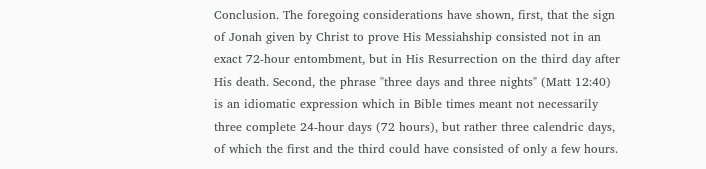Conclusion. The foregoing considerations have shown, first, that the sign of Jonah given by Christ to prove His Messiahship consisted not in an exact 72-hour entombment, but in His Resurrection on the third day after His death. Second, the phrase "three days and three nights" (Matt 12:40) is an idiomatic expression which in Bible times meant not necessarily three complete 24-hour days (72 hours), but rather three calendric days, of which the first and the third could have consisted of only a few hours.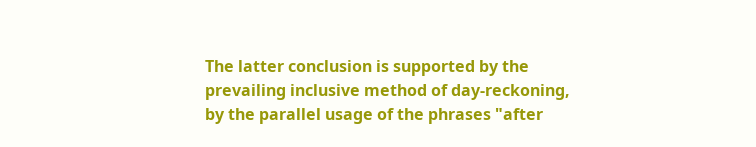The latter conclusion is supported by the prevailing inclusive method of day-reckoning, by the parallel usage of the phrases "after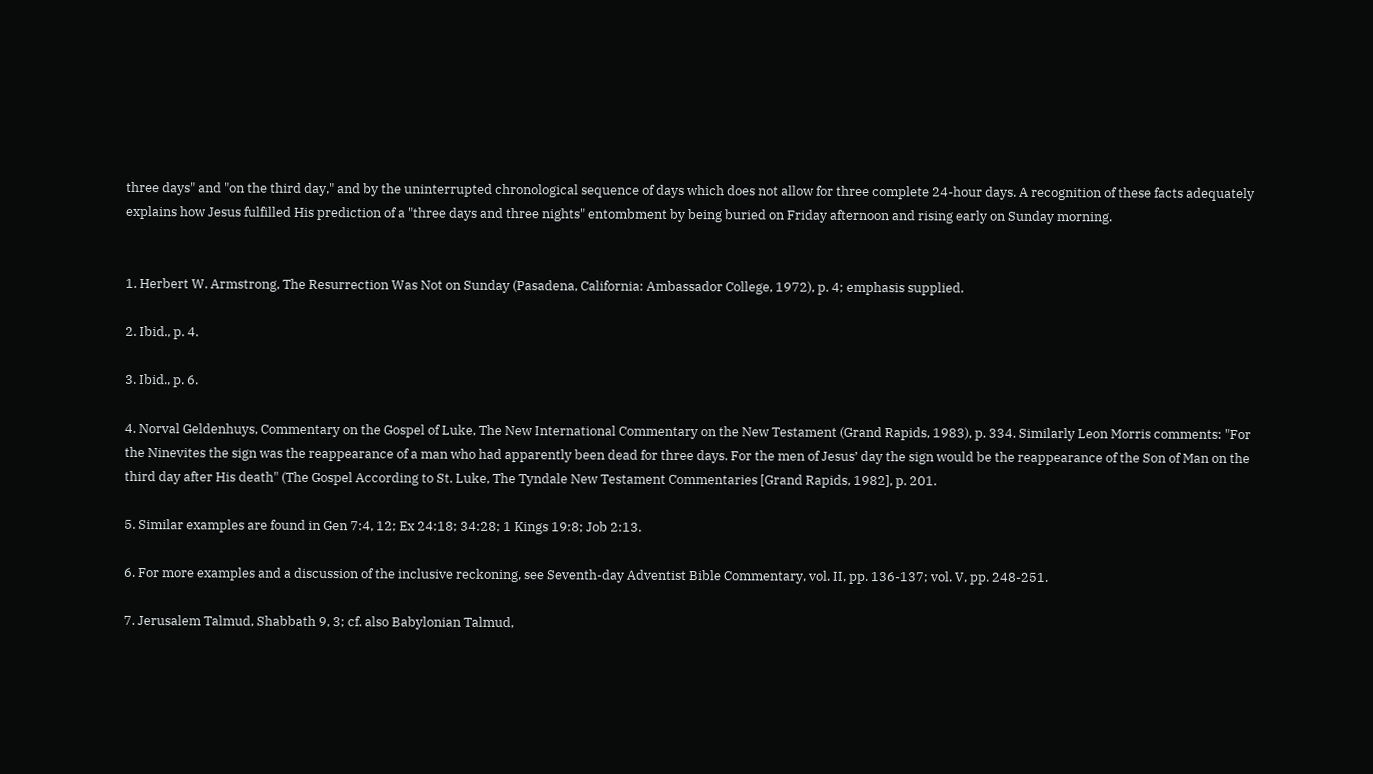three days" and "on the third day," and by the uninterrupted chronological sequence of days which does not allow for three complete 24-hour days. A recognition of these facts adequately explains how Jesus fulfilled His prediction of a "three days and three nights" entombment by being buried on Friday afternoon and rising early on Sunday morning.


1. Herbert W. Armstrong, The Resurrection Was Not on Sunday (Pasadena, California: Ambassador College, 1972), p. 4; emphasis supplied.

2. Ibid., p. 4.

3. Ibid., p. 6.

4. Norval Geldenhuys, Commentary on the Gospel of Luke, The New International Commentary on the New Testament (Grand Rapids, 1983), p. 334. Similarly Leon Morris comments: "For the Ninevites the sign was the reappearance of a man who had apparently been dead for three days. For the men of Jesus’ day the sign would be the reappearance of the Son of Man on the third day after His death" (The Gospel According to St. Luke, The Tyndale New Testament Commentaries [Grand Rapids, 1982], p. 201.

5. Similar examples are found in Gen 7:4, 12; Ex 24:18; 34:28; 1 Kings 19:8; Job 2:13.

6. For more examples and a discussion of the inclusive reckoning, see Seventh-day Adventist Bible Commentary, vol. II, pp. 136-137; vol. V, pp. 248-251.

7. Jerusalem Talmud, Shabbath 9, 3; cf. also Babylonian Talmud,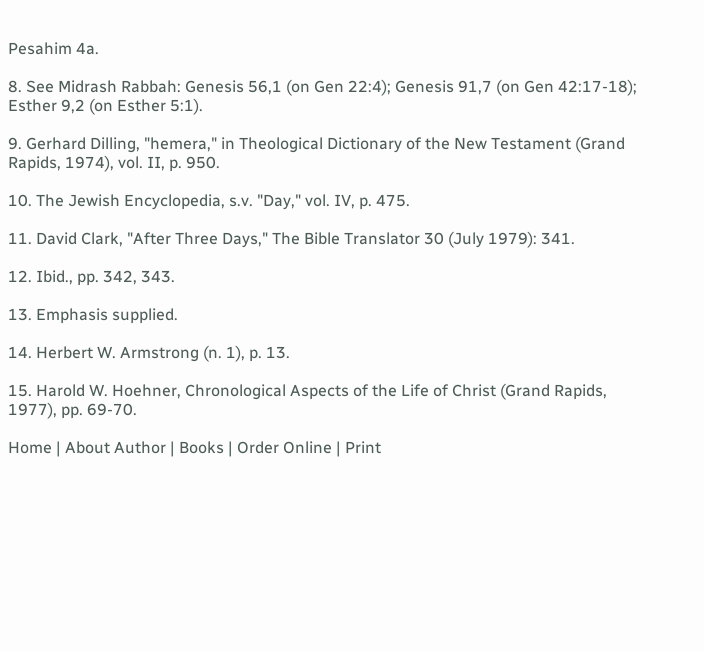Pesahim 4a.

8. See Midrash Rabbah: Genesis 56,1 (on Gen 22:4); Genesis 91,7 (on Gen 42:17-18); Esther 9,2 (on Esther 5:1).

9. Gerhard Dilling, "hemera," in Theological Dictionary of the New Testament (Grand Rapids, 1974), vol. II, p. 950.

10. The Jewish Encyclopedia, s.v. "Day," vol. IV, p. 475.

11. David Clark, "After Three Days," The Bible Translator 30 (July 1979): 341.

12. Ibid., pp. 342, 343.

13. Emphasis supplied.

14. Herbert W. Armstrong (n. 1), p. 13.

15. Harold W. Hoehner, Chronological Aspects of the Life of Christ (Grand Rapids, 1977), pp. 69-70.

Home | About Author | Books | Order Online | Print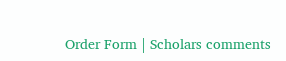Order Form | Scholars comments